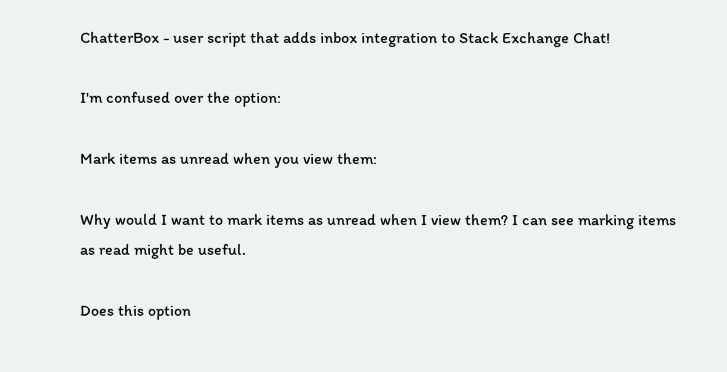ChatterBox - user script that adds inbox integration to Stack Exchange Chat!

I'm confused over the option:

Mark items as unread when you view them:

Why would I want to mark items as unread when I view them? I can see marking items as read might be useful.

Does this option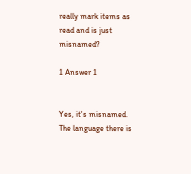really mark items as read and is just misnamed?

1 Answer 1


Yes, it's misnamed. The language there is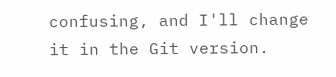confusing, and I'll change it in the Git version.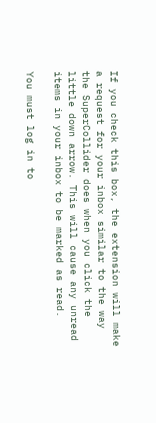If you check this box, the extension will make a request for your inbox similar to the way the SuperCollider does when you click the little down arrow. This will cause any unread items in your inbox to be marked as read.

You must log in to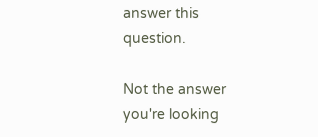answer this question.

Not the answer you're looking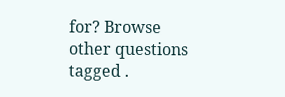for? Browse other questions tagged .